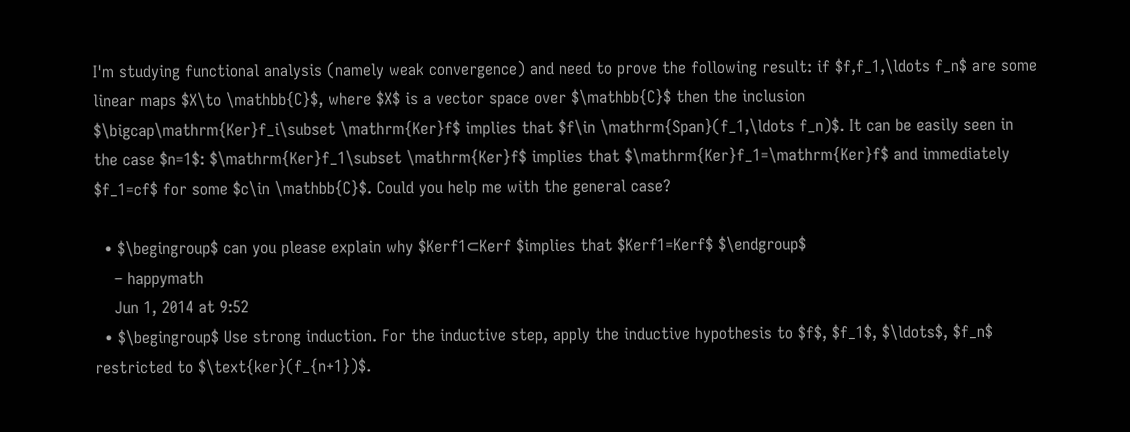I'm studying functional analysis (namely weak convergence) and need to prove the following result: if $f,f_1,\ldots f_n$ are some linear maps $X\to \mathbb{C}$, where $X$ is a vector space over $\mathbb{C}$ then the inclusion $\bigcap\mathrm{Ker}f_i\subset \mathrm{Ker}f$ implies that $f\in \mathrm{Span}(f_1,\ldots f_n)$. It can be easily seen in the case $n=1$: $\mathrm{Ker}f_1\subset \mathrm{Ker}f$ implies that $\mathrm{Ker}f_1=\mathrm{Ker}f$ and immediately $f_1=cf$ for some $c\in \mathbb{C}$. Could you help me with the general case?

  • $\begingroup$ can you please explain why $Kerf1⊂Kerf $implies that $Kerf1=Kerf$ $\endgroup$
    – happymath
    Jun 1, 2014 at 9:52
  • $\begingroup$ Use strong induction. For the inductive step, apply the inductive hypothesis to $f$, $f_1$, $\ldots$, $f_n$ restricted to $\text{ker}(f_{n+1})$.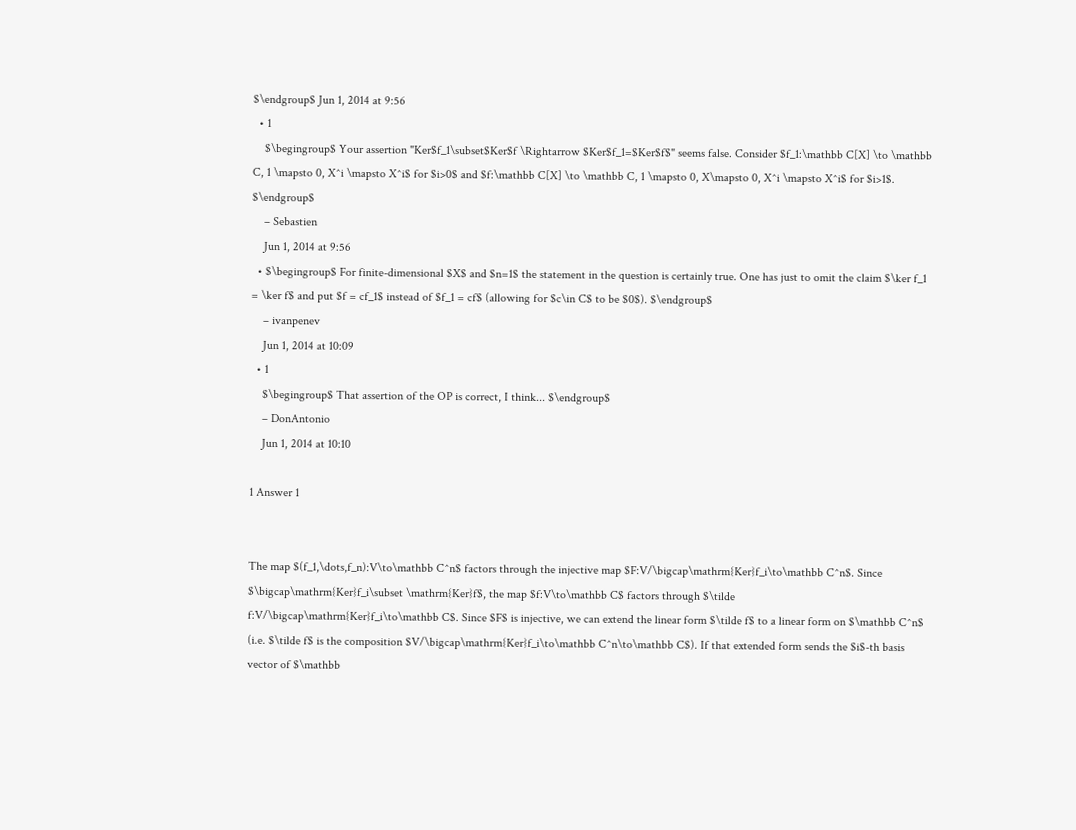$\endgroup$ Jun 1, 2014 at 9:56
  • 1
    $\begingroup$ Your assertion "Ker$f_1\subset$Ker$f \Rightarrow $Ker$f_1=$Ker$f$" seems false. Consider $f_1:\mathbb C[X] \to \mathbb C, 1 \mapsto 0, X^i \mapsto X^i$ for $i>0$ and $f:\mathbb C[X] \to \mathbb C, 1 \mapsto 0, X\mapsto 0, X^i \mapsto X^i$ for $i>1$. $\endgroup$
    – Sebastien
    Jun 1, 2014 at 9:56
  • $\begingroup$ For finite-dimensional $X$ and $n=1$ the statement in the question is certainly true. One has just to omit the claim $\ker f_1 = \ker f$ and put $f = cf_1$ instead of $f_1 = cf$ (allowing for $c\in C$ to be $0$). $\endgroup$
    – ivanpenev
    Jun 1, 2014 at 10:09
  • 1
    $\begingroup$ That assertion of the OP is correct, I think... $\endgroup$
    – DonAntonio
    Jun 1, 2014 at 10:10

1 Answer 1


The map $(f_1,\dots,f_n):V\to\mathbb C^n$ factors through the injective map $F:V/\bigcap\mathrm{Ker}f_i\to\mathbb C^n$. Since $\bigcap\mathrm{Ker}f_i\subset \mathrm{Ker}f$, the map $f:V\to\mathbb C$ factors through $\tilde f:V/\bigcap\mathrm{Ker}f_i\to\mathbb C$. Since $F$ is injective, we can extend the linear form $\tilde f$ to a linear form on $\mathbb C^n$ (i.e. $\tilde f$ is the composition $V/\bigcap\mathrm{Ker}f_i\to\mathbb C^n\to\mathbb C$). If that extended form sends the $i$-th basis vector of $\mathbb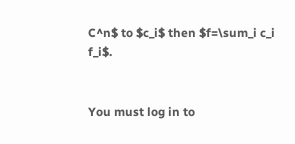C^n$ to $c_i$ then $f=\sum_i c_i f_i$.


You must log in to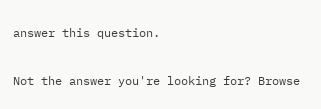answer this question.

Not the answer you're looking for? Browse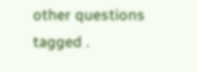other questions tagged .